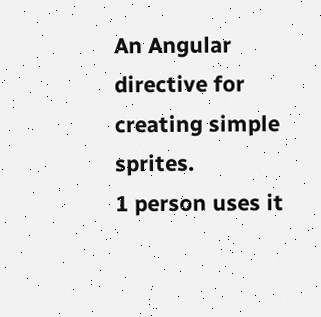An Angular directive for creating simple sprites.
1 person uses it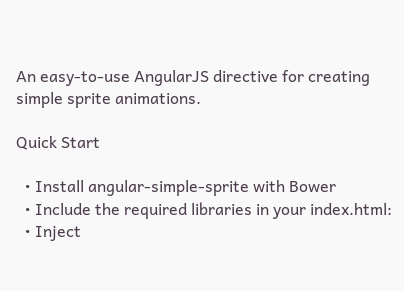An easy-to-use AngularJS directive for creating simple sprite animations.

Quick Start

  • Install angular-simple-sprite with Bower
  • Include the required libraries in your index.html:
  • Inject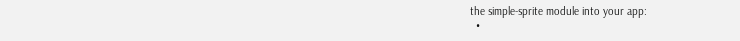the simple-sprite module into your app:
  •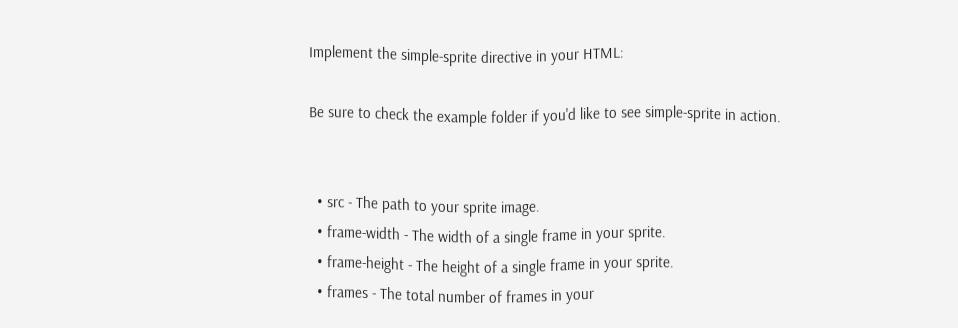Implement the simple-sprite directive in your HTML:

Be sure to check the example folder if you'd like to see simple-sprite in action.


  • src - The path to your sprite image.
  • frame-width - The width of a single frame in your sprite.
  • frame-height - The height of a single frame in your sprite.
  • frames - The total number of frames in your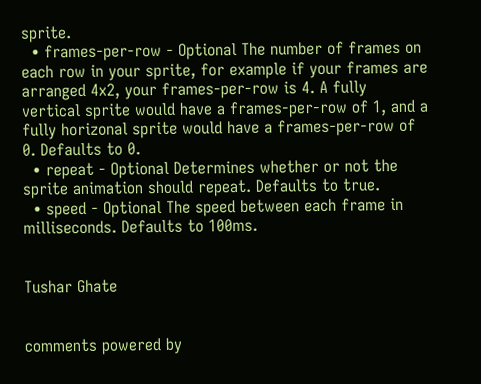sprite.
  • frames-per-row - Optional The number of frames on each row in your sprite, for example if your frames are arranged 4x2, your frames-per-row is 4. A fully vertical sprite would have a frames-per-row of 1, and a fully horizonal sprite would have a frames-per-row of 0. Defaults to 0.
  • repeat - Optional Determines whether or not the sprite animation should repeat. Defaults to true.
  • speed - Optional The speed between each frame in milliseconds. Defaults to 100ms.


Tushar Ghate


comments powered by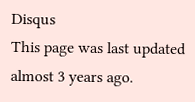Disqus
This page was last updated almost 3 years ago.